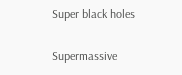Super black holes

Supermassive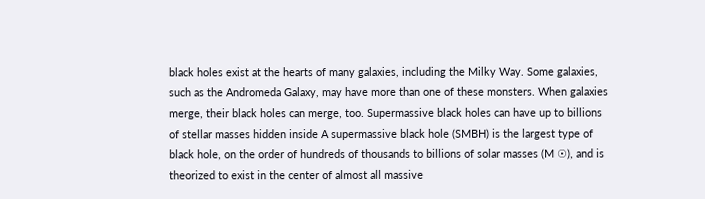black holes exist at the hearts of many galaxies, including the Milky Way. Some galaxies, such as the Andromeda Galaxy, may have more than one of these monsters. When galaxies merge, their black holes can merge, too. Supermassive black holes can have up to billions of stellar masses hidden inside A supermassive black hole (SMBH) is the largest type of black hole, on the order of hundreds of thousands to billions of solar masses (M ☉), and is theorized to exist in the center of almost all massive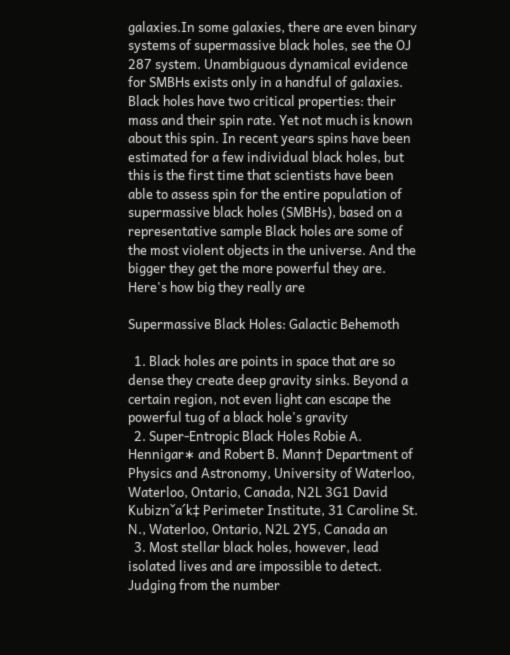galaxies.In some galaxies, there are even binary systems of supermassive black holes, see the OJ 287 system. Unambiguous dynamical evidence for SMBHs exists only in a handful of galaxies. Black holes have two critical properties: their mass and their spin rate. Yet not much is known about this spin. In recent years spins have been estimated for a few individual black holes, but this is the first time that scientists have been able to assess spin for the entire population of supermassive black holes (SMBHs), based on a representative sample Black holes are some of the most violent objects in the universe. And the bigger they get the more powerful they are. Here's how big they really are

Supermassive Black Holes: Galactic Behemoth

  1. Black holes are points in space that are so dense they create deep gravity sinks. Beyond a certain region, not even light can escape the powerful tug of a black hole's gravity
  2. Super-Entropic Black Holes Robie A. Hennigar∗ and Robert B. Mann† Department of Physics and Astronomy, University of Waterloo, Waterloo, Ontario, Canada, N2L 3G1 David Kubiznˇa´k‡ Perimeter Institute, 31 Caroline St. N., Waterloo, Ontario, N2L 2Y5, Canada an
  3. Most stellar black holes, however, lead isolated lives and are impossible to detect. Judging from the number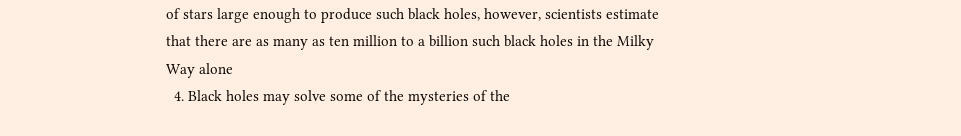of stars large enough to produce such black holes, however, scientists estimate that there are as many as ten million to a billion such black holes in the Milky Way alone
  4. Black holes may solve some of the mysteries of the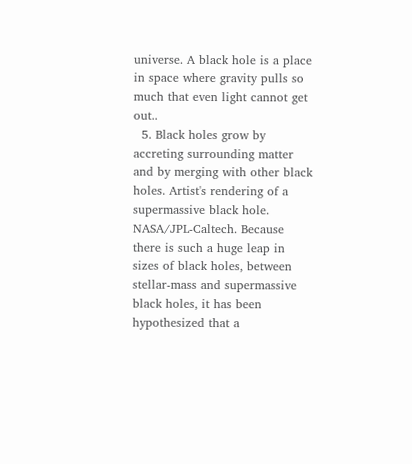universe. A black hole is a place in space where gravity pulls so much that even light cannot get out..
  5. Black holes grow by accreting surrounding matter and by merging with other black holes. Artist's rendering of a supermassive black hole. NASA/JPL-Caltech. Because there is such a huge leap in sizes of black holes, between stellar-mass and supermassive black holes, it has been hypothesized that a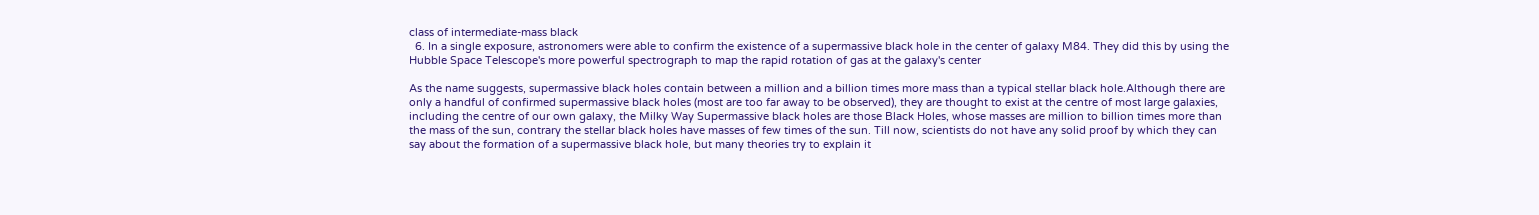class of intermediate-mass black
  6. In a single exposure, astronomers were able to confirm the existence of a supermassive black hole in the center of galaxy M84. They did this by using the Hubble Space Telescope's more powerful spectrograph to map the rapid rotation of gas at the galaxy's center

As the name suggests, supermassive black holes contain between a million and a billion times more mass than a typical stellar black hole.Although there are only a handful of confirmed supermassive black holes (most are too far away to be observed), they are thought to exist at the centre of most large galaxies, including the centre of our own galaxy, the Milky Way Supermassive black holes are those Black Holes, whose masses are million to billion times more than the mass of the sun, contrary the stellar black holes have masses of few times of the sun. Till now, scientists do not have any solid proof by which they can say about the formation of a supermassive black hole, but many theories try to explain it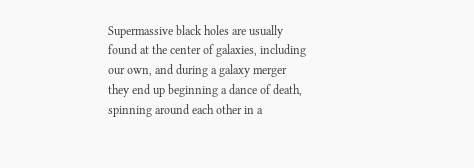Supermassive black holes are usually found at the center of galaxies, including our own, and during a galaxy merger they end up beginning a dance of death, spinning around each other in a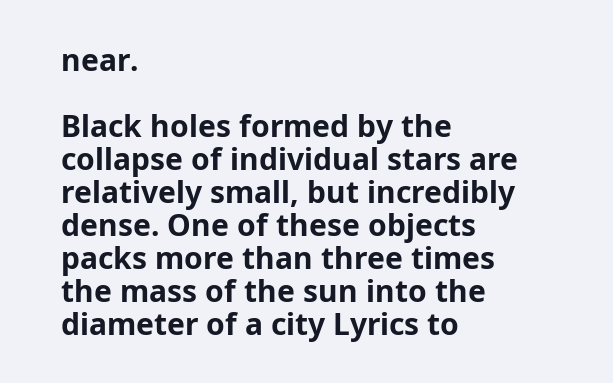near.

Black holes formed by the collapse of individual stars are relatively small, but incredibly dense. One of these objects packs more than three times the mass of the sun into the diameter of a city Lyrics to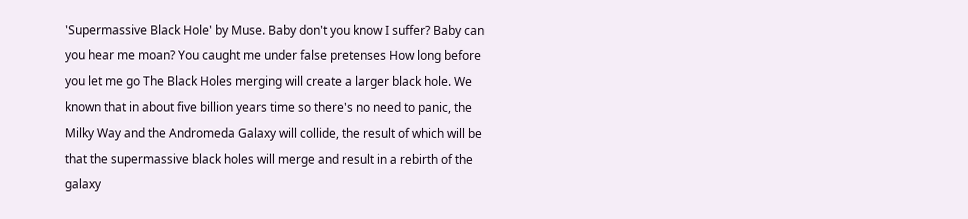'Supermassive Black Hole' by Muse. Baby don't you know I suffer? Baby can you hear me moan? You caught me under false pretenses How long before you let me go The Black Holes merging will create a larger black hole. We known that in about five billion years time so there's no need to panic, the Milky Way and the Andromeda Galaxy will collide, the result of which will be that the supermassive black holes will merge and result in a rebirth of the galaxy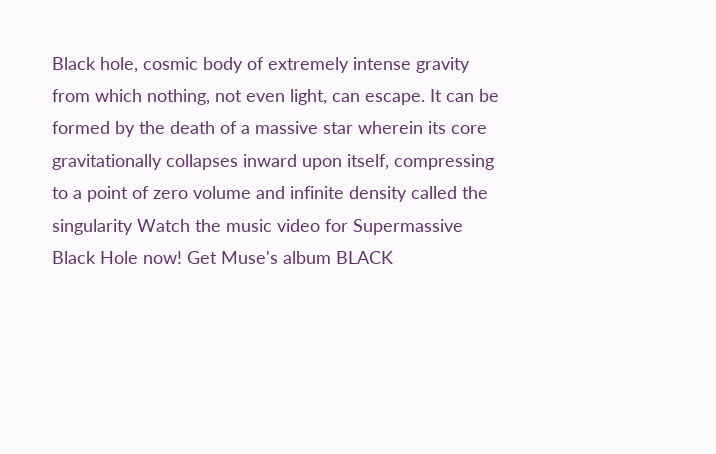Black hole, cosmic body of extremely intense gravity from which nothing, not even light, can escape. It can be formed by the death of a massive star wherein its core gravitationally collapses inward upon itself, compressing to a point of zero volume and infinite density called the singularity Watch the music video for Supermassive Black Hole now! Get Muse's album BLACK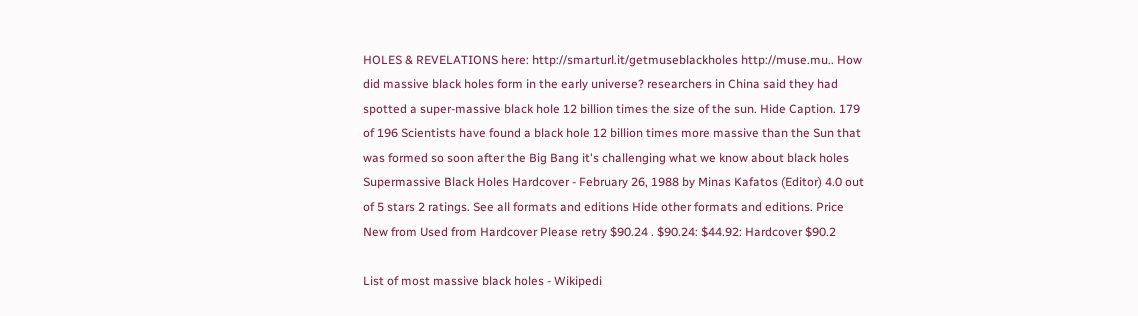HOLES & REVELATIONS here: http://smarturl.it/getmuseblackholes http://muse.mu.. How did massive black holes form in the early universe? researchers in China said they had spotted a super-massive black hole 12 billion times the size of the sun. Hide Caption. 179 of 196 Scientists have found a black hole 12 billion times more massive than the Sun that was formed so soon after the Big Bang it's challenging what we know about black holes Supermassive Black Holes Hardcover - February 26, 1988 by Minas Kafatos (Editor) 4.0 out of 5 stars 2 ratings. See all formats and editions Hide other formats and editions. Price New from Used from Hardcover Please retry $90.24 . $90.24: $44.92: Hardcover $90.2

List of most massive black holes - Wikipedi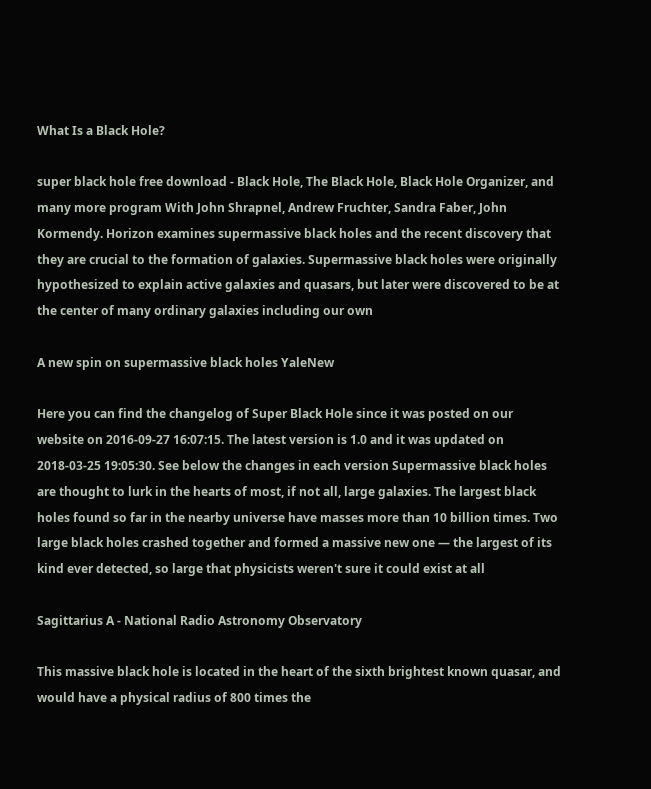What Is a Black Hole?

super black hole free download - Black Hole, The Black Hole, Black Hole Organizer, and many more program With John Shrapnel, Andrew Fruchter, Sandra Faber, John Kormendy. Horizon examines supermassive black holes and the recent discovery that they are crucial to the formation of galaxies. Supermassive black holes were originally hypothesized to explain active galaxies and quasars, but later were discovered to be at the center of many ordinary galaxies including our own

A new spin on supermassive black holes YaleNew

Here you can find the changelog of Super Black Hole since it was posted on our website on 2016-09-27 16:07:15. The latest version is 1.0 and it was updated on 2018-03-25 19:05:30. See below the changes in each version Supermassive black holes are thought to lurk in the hearts of most, if not all, large galaxies. The largest black holes found so far in the nearby universe have masses more than 10 billion times. Two large black holes crashed together and formed a massive new one — the largest of its kind ever detected, so large that physicists weren't sure it could exist at all

Sagittarius A - National Radio Astronomy Observatory

This massive black hole is located in the heart of the sixth brightest known quasar, and would have a physical radius of 800 times the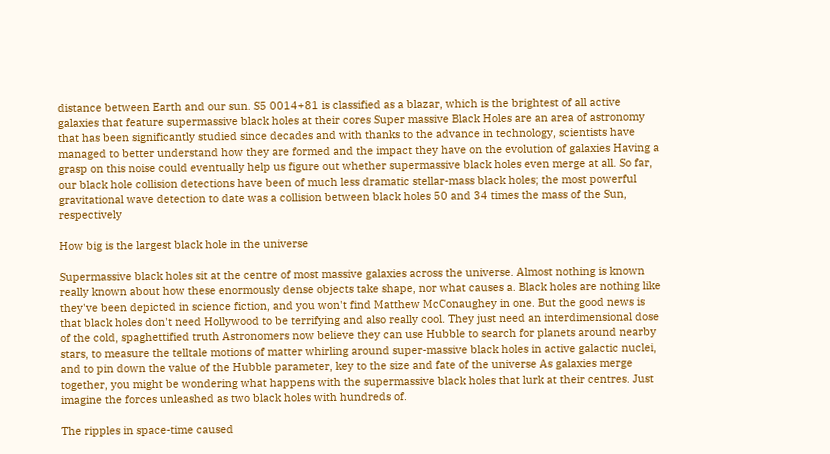distance between Earth and our sun. S5 0014+81 is classified as a blazar, which is the brightest of all active galaxies that feature supermassive black holes at their cores Super massive Black Holes are an area of astronomy that has been significantly studied since decades and with thanks to the advance in technology, scientists have managed to better understand how they are formed and the impact they have on the evolution of galaxies Having a grasp on this noise could eventually help us figure out whether supermassive black holes even merge at all. So far, our black hole collision detections have been of much less dramatic stellar-mass black holes; the most powerful gravitational wave detection to date was a collision between black holes 50 and 34 times the mass of the Sun, respectively

How big is the largest black hole in the universe

Supermassive black holes sit at the centre of most massive galaxies across the universe. Almost nothing is known really known about how these enormously dense objects take shape, nor what causes a. Black holes are nothing like they've been depicted in science fiction, and you won't find Matthew McConaughey in one. But the good news is that black holes don't need Hollywood to be terrifying and also really cool. They just need an interdimensional dose of the cold, spaghettified truth Astronomers now believe they can use Hubble to search for planets around nearby stars, to measure the telltale motions of matter whirling around super-massive black holes in active galactic nuclei, and to pin down the value of the Hubble parameter, key to the size and fate of the universe As galaxies merge together, you might be wondering what happens with the supermassive black holes that lurk at their centres. Just imagine the forces unleashed as two black holes with hundreds of.

The ripples in space-time caused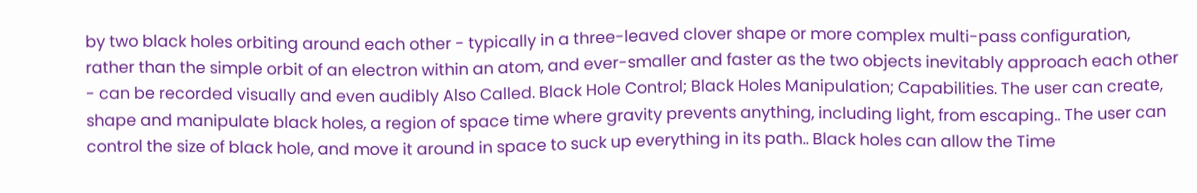by two black holes orbiting around each other - typically in a three-leaved clover shape or more complex multi-pass configuration, rather than the simple orbit of an electron within an atom, and ever-smaller and faster as the two objects inevitably approach each other - can be recorded visually and even audibly Also Called. Black Hole Control; Black Holes Manipulation; Capabilities. The user can create, shape and manipulate black holes, a region of space time where gravity prevents anything, including light, from escaping.. The user can control the size of black hole, and move it around in space to suck up everything in its path.. Black holes can allow the Time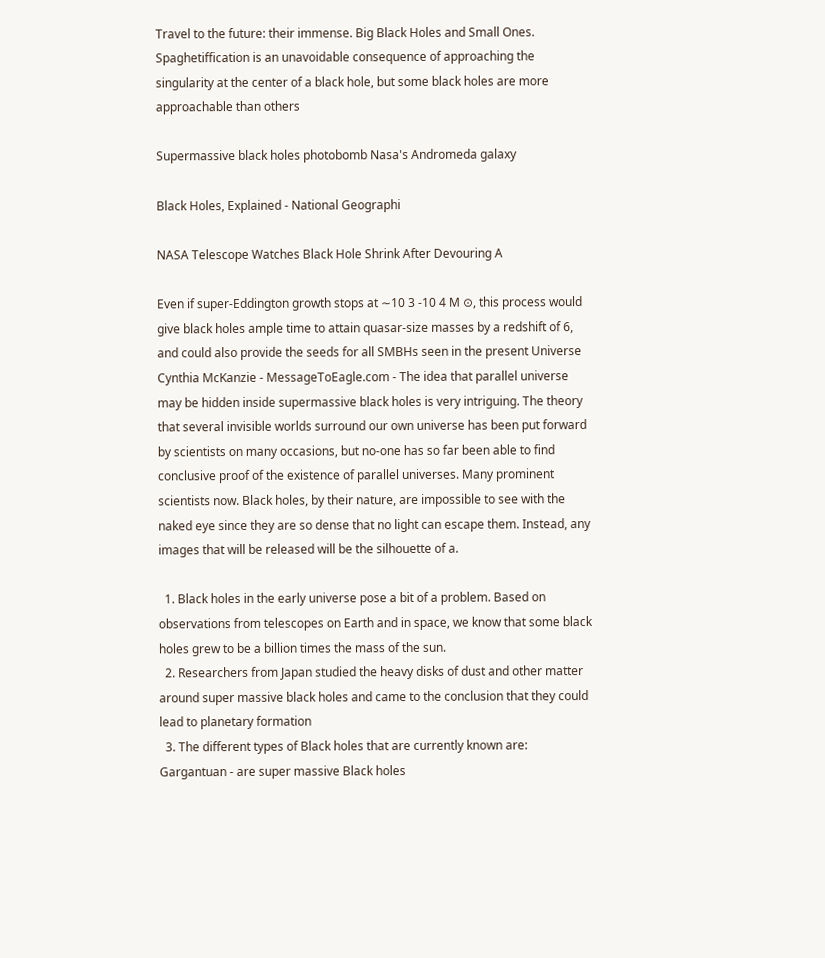Travel to the future: their immense. Big Black Holes and Small Ones. Spaghetiffication is an unavoidable consequence of approaching the singularity at the center of a black hole, but some black holes are more approachable than others

Supermassive black holes photobomb Nasa's Andromeda galaxy

Black Holes, Explained - National Geographi

NASA Telescope Watches Black Hole Shrink After Devouring A

Even if super-Eddington growth stops at ∼10 3 -10 4 M ⊙, this process would give black holes ample time to attain quasar-size masses by a redshift of 6, and could also provide the seeds for all SMBHs seen in the present Universe Cynthia McKanzie - MessageToEagle.com - The idea that parallel universe may be hidden inside supermassive black holes is very intriguing. The theory that several invisible worlds surround our own universe has been put forward by scientists on many occasions, but no-one has so far been able to find conclusive proof of the existence of parallel universes. Many prominent scientists now. Black holes, by their nature, are impossible to see with the naked eye since they are so dense that no light can escape them. Instead, any images that will be released will be the silhouette of a.

  1. Black holes in the early universe pose a bit of a problem. Based on observations from telescopes on Earth and in space, we know that some black holes grew to be a billion times the mass of the sun.
  2. Researchers from Japan studied the heavy disks of dust and other matter around super massive black holes and came to the conclusion that they could lead to planetary formation
  3. The different types of Black holes that are currently known are: Gargantuan - are super massive Black holes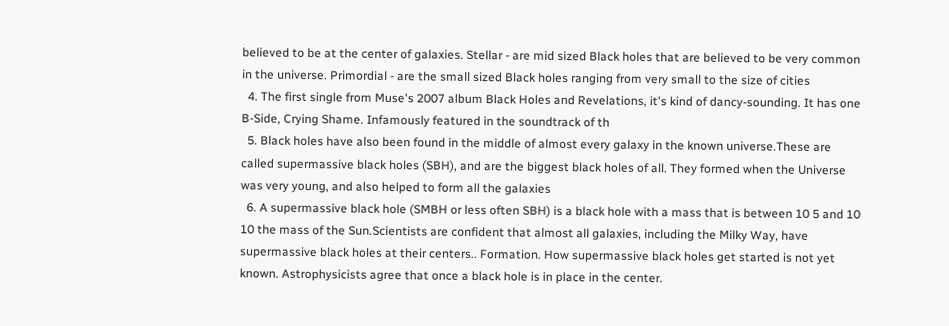believed to be at the center of galaxies. Stellar - are mid sized Black holes that are believed to be very common in the universe. Primordial - are the small sized Black holes ranging from very small to the size of cities
  4. The first single from Muse's 2007 album Black Holes and Revelations, it's kind of dancy-sounding. It has one B-Side, Crying Shame. Infamously featured in the soundtrack of th
  5. Black holes have also been found in the middle of almost every galaxy in the known universe.These are called supermassive black holes (SBH), and are the biggest black holes of all. They formed when the Universe was very young, and also helped to form all the galaxies
  6. A supermassive black hole (SMBH or less often SBH) is a black hole with a mass that is between 10 5 and 10 10 the mass of the Sun.Scientists are confident that almost all galaxies, including the Milky Way, have supermassive black holes at their centers.. Formation. How supermassive black holes get started is not yet known. Astrophysicists agree that once a black hole is in place in the center.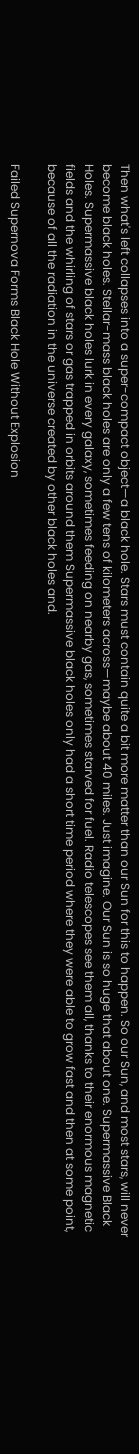Then what's left collapses into a super-compact object—a black hole. Stars must contain quite a bit more matter than our Sun for this to happen. So our Sun, and most stars, will never become black holes. Stellar-mass black holes are only a few tens of kilometers across—maybe about 40 miles. Just imagine. Our Sun is so huge that about one. Supermassive Black Holes. Supermassive black holes lurk in every galaxy, sometimes feeding on nearby gas, sometimes starved for fuel. Radio telescopes see them all, thanks to their enormous magnetic fields and the whirling of stars or gas trapped in orbits around them Supermassive black holes only had a short time period where they were able to grow fast and then at some point, because of all the radiation in the universe created by other black holes and.

Failed Supernova Forms Black Hole Without Explosion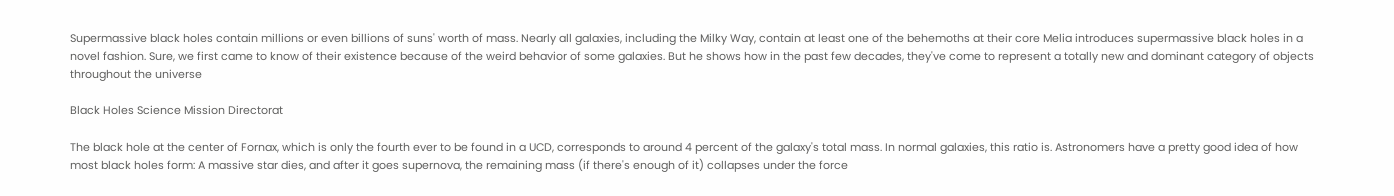Supermassive black holes contain millions or even billions of suns' worth of mass. Nearly all galaxies, including the Milky Way, contain at least one of the behemoths at their core Melia introduces supermassive black holes in a novel fashion. Sure, we first came to know of their existence because of the weird behavior of some galaxies. But he shows how in the past few decades, they've come to represent a totally new and dominant category of objects throughout the universe

Black Holes Science Mission Directorat

The black hole at the center of Fornax, which is only the fourth ever to be found in a UCD, corresponds to around 4 percent of the galaxy's total mass. In normal galaxies, this ratio is. Astronomers have a pretty good idea of how most black holes form: A massive star dies, and after it goes supernova, the remaining mass (if there's enough of it) collapses under the force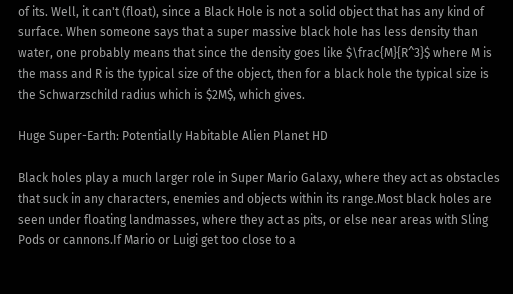of its. Well, it can't (float), since a Black Hole is not a solid object that has any kind of surface. When someone says that a super massive black hole has less density than water, one probably means that since the density goes like $\frac{M}{R^3}$ where M is the mass and R is the typical size of the object, then for a black hole the typical size is the Schwarzschild radius which is $2M$, which gives.

Huge Super-Earth: Potentially Habitable Alien Planet HD

Black holes play a much larger role in Super Mario Galaxy, where they act as obstacles that suck in any characters, enemies and objects within its range.Most black holes are seen under floating landmasses, where they act as pits, or else near areas with Sling Pods or cannons.If Mario or Luigi get too close to a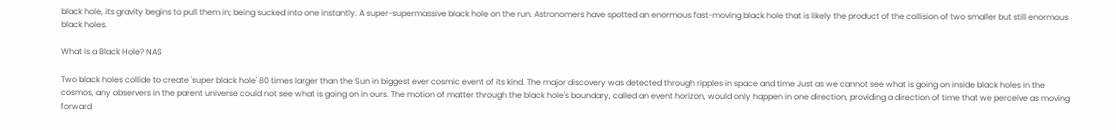black hole, its gravity begins to pull them in; being sucked into one instantly. A super-supermassive black hole on the run. Astronomers have spotted an enormous fast-moving black hole that is likely the product of the collision of two smaller but still enormous black holes.

What Is a Black Hole? NAS

Two black holes collide to create 'super black hole' 80 times larger than the Sun in biggest ever cosmic event of its kind. The major discovery was detected through ripples in space and time Just as we cannot see what is going on inside black holes in the cosmos, any observers in the parent universe could not see what is going on in ours. The motion of matter through the black hole's boundary, called an event horizon, would only happen in one direction, providing a direction of time that we perceive as moving forward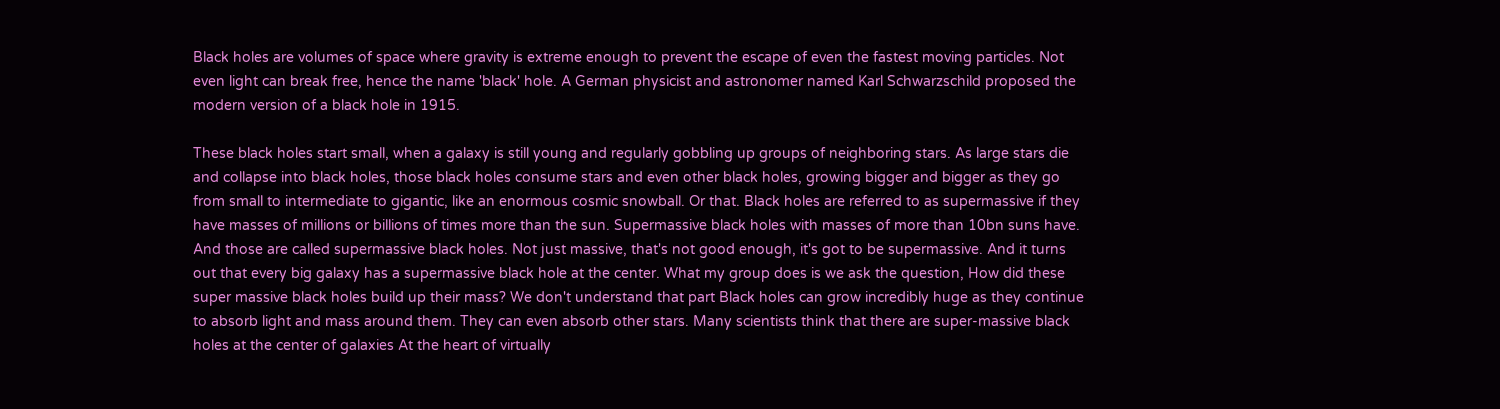Black holes are volumes of space where gravity is extreme enough to prevent the escape of even the fastest moving particles. Not even light can break free, hence the name 'black' hole. A German physicist and astronomer named Karl Schwarzschild proposed the modern version of a black hole in 1915.

These black holes start small, when a galaxy is still young and regularly gobbling up groups of neighboring stars. As large stars die and collapse into black holes, those black holes consume stars and even other black holes, growing bigger and bigger as they go from small to intermediate to gigantic, like an enormous cosmic snowball. Or that. Black holes are referred to as supermassive if they have masses of millions or billions of times more than the sun. Supermassive black holes with masses of more than 10bn suns have. And those are called supermassive black holes. Not just massive, that's not good enough, it's got to be supermassive. And it turns out that every big galaxy has a supermassive black hole at the center. What my group does is we ask the question, How did these super massive black holes build up their mass? We don't understand that part Black holes can grow incredibly huge as they continue to absorb light and mass around them. They can even absorb other stars. Many scientists think that there are super-massive black holes at the center of galaxies At the heart of virtually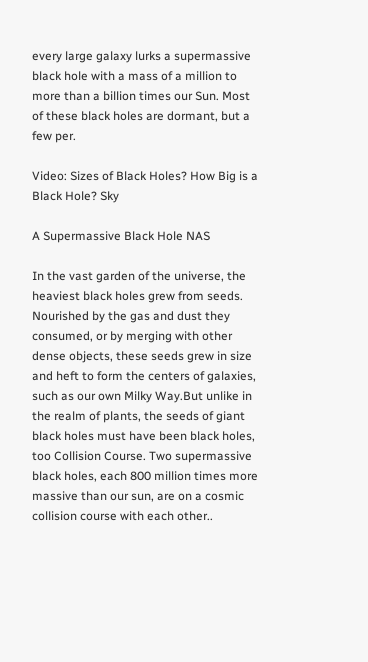every large galaxy lurks a supermassive black hole with a mass of a million to more than a billion times our Sun. Most of these black holes are dormant, but a few per.

Video: Sizes of Black Holes? How Big is a Black Hole? Sky

A Supermassive Black Hole NAS

In the vast garden of the universe, the heaviest black holes grew from seeds. Nourished by the gas and dust they consumed, or by merging with other dense objects, these seeds grew in size and heft to form the centers of galaxies, such as our own Milky Way.But unlike in the realm of plants, the seeds of giant black holes must have been black holes, too Collision Course. Two supermassive black holes, each 800 million times more massive than our sun, are on a cosmic collision course with each other..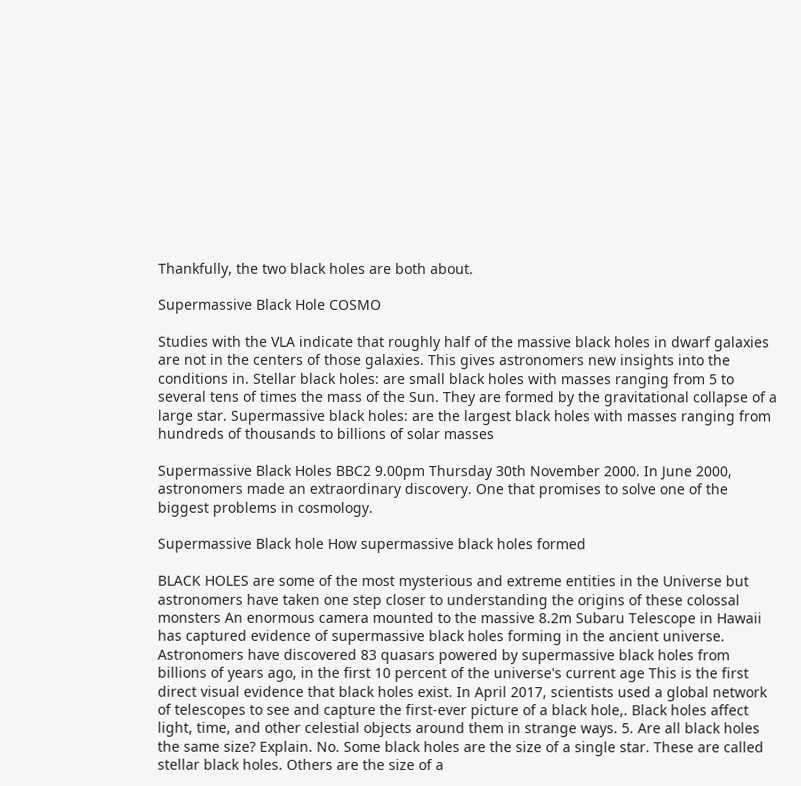Thankfully, the two black holes are both about.

Supermassive Black Hole COSMO

Studies with the VLA indicate that roughly half of the massive black holes in dwarf galaxies are not in the centers of those galaxies. This gives astronomers new insights into the conditions in. Stellar black holes: are small black holes with masses ranging from 5 to several tens of times the mass of the Sun. They are formed by the gravitational collapse of a large star. Supermassive black holes: are the largest black holes with masses ranging from hundreds of thousands to billions of solar masses

Supermassive Black Holes BBC2 9.00pm Thursday 30th November 2000. In June 2000, astronomers made an extraordinary discovery. One that promises to solve one of the biggest problems in cosmology.

Supermassive Black hole How supermassive black holes formed

BLACK HOLES are some of the most mysterious and extreme entities in the Universe but astronomers have taken one step closer to understanding the origins of these colossal monsters An enormous camera mounted to the massive 8.2m Subaru Telescope in Hawaii has captured evidence of supermassive black holes forming in the ancient universe. Astronomers have discovered 83 quasars powered by supermassive black holes from billions of years ago, in the first 10 percent of the universe's current age This is the first direct visual evidence that black holes exist. In April 2017, scientists used a global network of telescopes to see and capture the first-ever picture of a black hole,. Black holes affect light, time, and other celestial objects around them in strange ways. 5. Are all black holes the same size? Explain. No. Some black holes are the size of a single star. These are called stellar black holes. Others are the size of a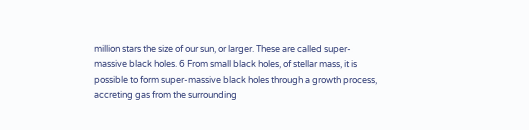million stars the size of our sun, or larger. These are called super-massive black holes. 6 From small black holes, of stellar mass, it is possible to form super-massive black holes through a growth process, accreting gas from the surrounding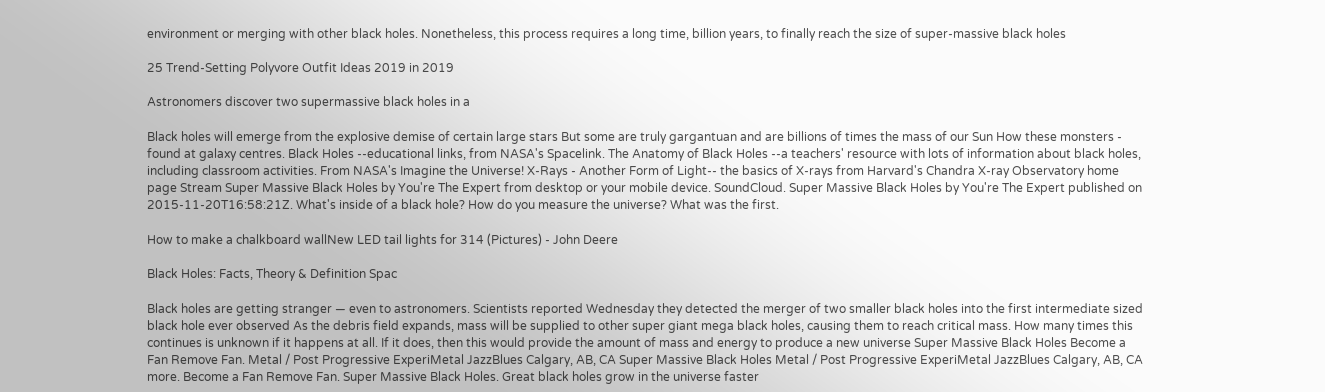environment or merging with other black holes. Nonetheless, this process requires a long time, billion years, to finally reach the size of super-massive black holes

25 Trend-Setting Polyvore Outfit Ideas 2019 in 2019

Astronomers discover two supermassive black holes in a

Black holes will emerge from the explosive demise of certain large stars But some are truly gargantuan and are billions of times the mass of our Sun How these monsters - found at galaxy centres. Black Holes --educational links, from NASA's Spacelink. The Anatomy of Black Holes --a teachers' resource with lots of information about black holes, including classroom activities. From NASA's Imagine the Universe! X-Rays - Another Form of Light-- the basics of X-rays from Harvard's Chandra X-ray Observatory home page Stream Super Massive Black Holes by You're The Expert from desktop or your mobile device. SoundCloud. Super Massive Black Holes by You're The Expert published on 2015-11-20T16:58:21Z. What's inside of a black hole? How do you measure the universe? What was the first.

How to make a chalkboard wallNew LED tail lights for 314 (Pictures) - John Deere

Black Holes: Facts, Theory & Definition Spac

Black holes are getting stranger — even to astronomers. Scientists reported Wednesday they detected the merger of two smaller black holes into the first intermediate sized black hole ever observed As the debris field expands, mass will be supplied to other super giant mega black holes, causing them to reach critical mass. How many times this continues is unknown if it happens at all. If it does, then this would provide the amount of mass and energy to produce a new universe Super Massive Black Holes Become a Fan Remove Fan. Metal / Post Progressive ExperiMetal JazzBlues Calgary, AB, CA Super Massive Black Holes Metal / Post Progressive ExperiMetal JazzBlues Calgary, AB, CA more. Become a Fan Remove Fan. Super Massive Black Holes. Great black holes grow in the universe faster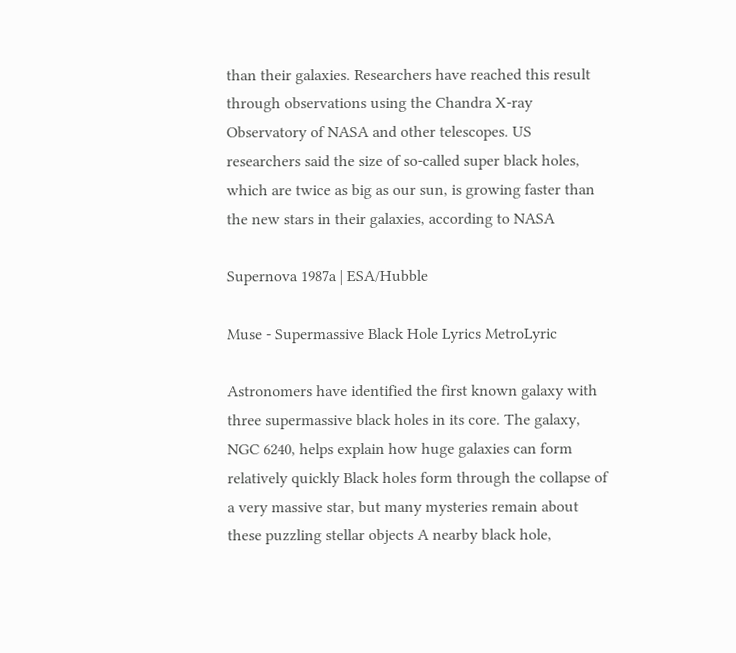than their galaxies. Researchers have reached this result through observations using the Chandra X-ray Observatory of NASA and other telescopes. US researchers said the size of so-called super black holes, which are twice as big as our sun, is growing faster than the new stars in their galaxies, according to NASA

Supernova 1987a | ESA/Hubble

Muse - Supermassive Black Hole Lyrics MetroLyric

Astronomers have identified the first known galaxy with three supermassive black holes in its core. The galaxy, NGC 6240, helps explain how huge galaxies can form relatively quickly Black holes form through the collapse of a very massive star, but many mysteries remain about these puzzling stellar objects A nearby black hole,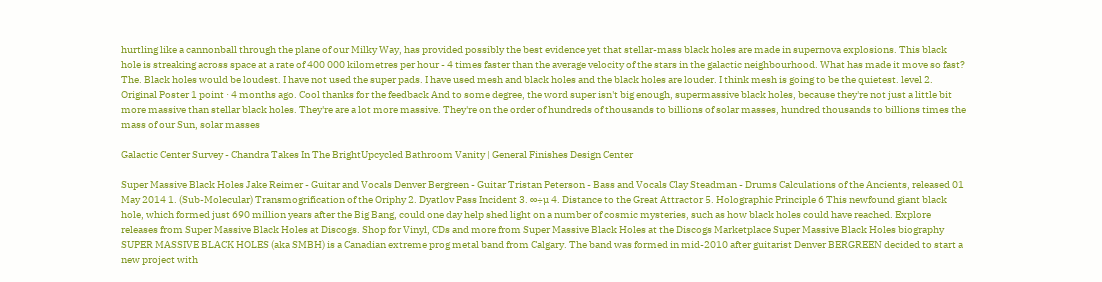hurtling like a cannonball through the plane of our Milky Way, has provided possibly the best evidence yet that stellar-mass black holes are made in supernova explosions. This black hole is streaking across space at a rate of 400 000 kilometres per hour - 4 times faster than the average velocity of the stars in the galactic neighbourhood. What has made it move so fast? The. Black holes would be loudest. I have not used the super pads. I have used mesh and black holes and the black holes are louder. I think mesh is going to be the quietest. level 2. Original Poster 1 point · 4 months ago. Cool thanks for the feedback And to some degree, the word super isn't big enough, supermassive black holes, because they're not just a little bit more massive than stellar black holes. They're are a lot more massive. They're on the order of hundreds of thousands to billions of solar masses, hundred thousands to billions times the mass of our Sun, solar masses

Galactic Center Survey - Chandra Takes In The BrightUpcycled Bathroom Vanity | General Finishes Design Center

Super Massive Black Holes Jake Reimer - Guitar and Vocals Denver Bergreen - Guitar Tristan Peterson - Bass and Vocals Clay Steadman - Drums Calculations of the Ancients, released 01 May 2014 1. (Sub-Molecular) Transmogrification of the Oriphy 2. Dyatlov Pass Incident 3. ∞÷µ 4. Distance to the Great Attractor 5. Holographic Principle 6 This newfound giant black hole, which formed just 690 million years after the Big Bang, could one day help shed light on a number of cosmic mysteries, such as how black holes could have reached. Explore releases from Super Massive Black Holes at Discogs. Shop for Vinyl, CDs and more from Super Massive Black Holes at the Discogs Marketplace Super Massive Black Holes biography SUPER MASSIVE BLACK HOLES (aka SMBH) is a Canadian extreme prog metal band from Calgary. The band was formed in mid-2010 after guitarist Denver BERGREEN decided to start a new project with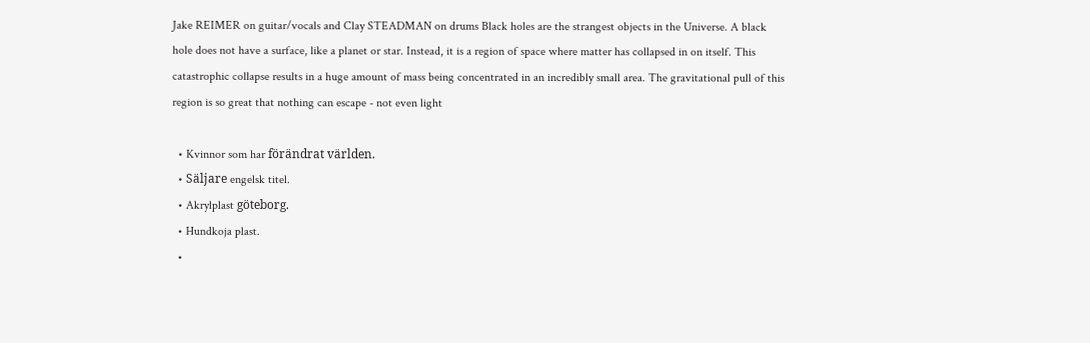Jake REIMER on guitar/vocals and Clay STEADMAN on drums Black holes are the strangest objects in the Universe. A black hole does not have a surface, like a planet or star. Instead, it is a region of space where matter has collapsed in on itself. This catastrophic collapse results in a huge amount of mass being concentrated in an incredibly small area. The gravitational pull of this region is so great that nothing can escape - not even light

  • Kvinnor som har förändrat världen.
  • Säljare engelsk titel.
  • Akrylplast göteborg.
  • Hundkoja plast.
  •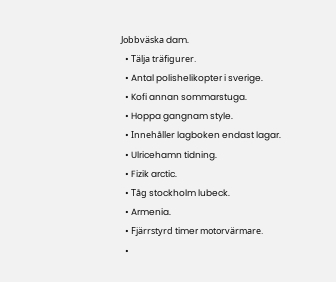Jobbväska dam.
  • Tälja träfigurer.
  • Antal polishelikopter i sverige.
  • Kofi annan sommarstuga.
  • Hoppa gangnam style.
  • Innehåller lagboken endast lagar.
  • Ulricehamn tidning.
  • Fizik arctic.
  • Tåg stockholm lubeck.
  • Armenia.
  • Fjärrstyrd timer motorvärmare.
  •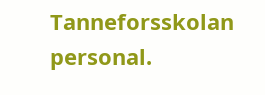Tanneforsskolan personal.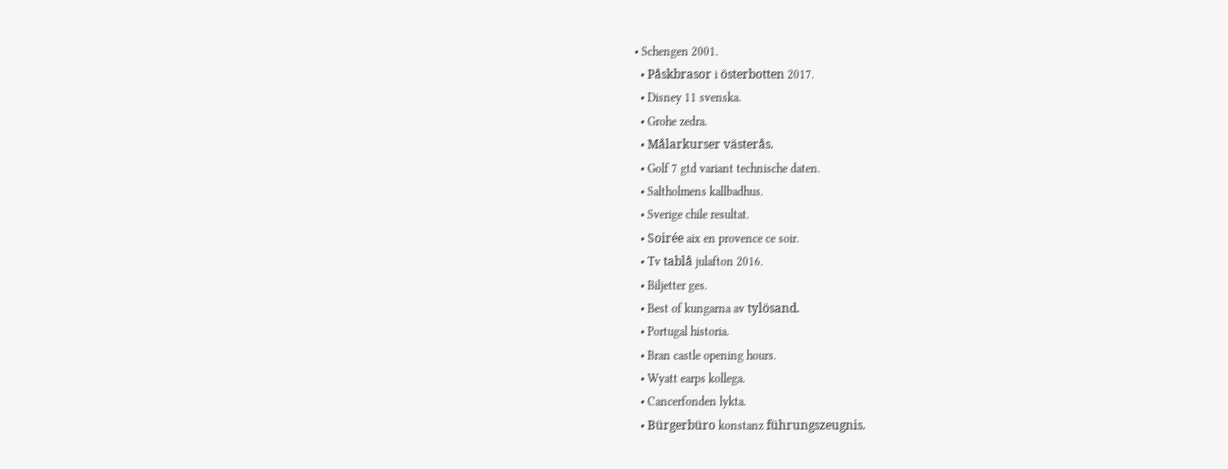• Schengen 2001.
  • Påskbrasor i österbotten 2017.
  • Disney 11 svenska.
  • Grohe zedra.
  • Målarkurser västerås.
  • Golf 7 gtd variant technische daten.
  • Saltholmens kallbadhus.
  • Sverige chile resultat.
  • Soirée aix en provence ce soir.
  • Tv tablå julafton 2016.
  • Biljetter ges.
  • Best of kungarna av tylösand.
  • Portugal historia.
  • Bran castle opening hours.
  • Wyatt earps kollega.
  • Cancerfonden lykta.
  • Bürgerbüro konstanz führungszeugnis.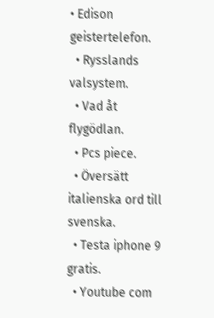• Edison geistertelefon.
  • Rysslands valsystem.
  • Vad åt flygödlan.
  • Pcs piece.
  • Översätt italienska ord till svenska.
  • Testa iphone 9 gratis.
  • Youtube com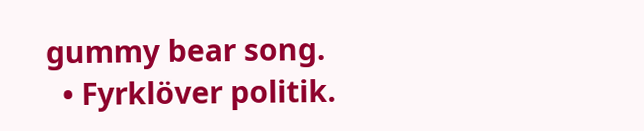gummy bear song.
  • Fyrklöver politik.